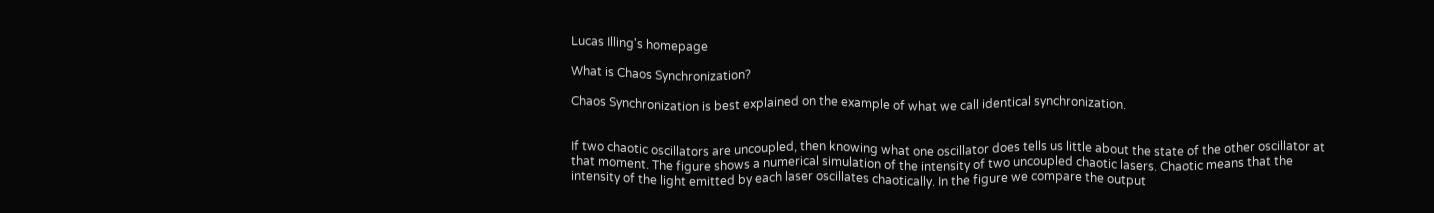Lucas Illing's homepage

What is Chaos Synchronization?

Chaos Synchronization is best explained on the example of what we call identical synchronization.


If two chaotic oscillators are uncoupled, then knowing what one oscillator does tells us little about the state of the other oscillator at that moment. The figure shows a numerical simulation of the intensity of two uncoupled chaotic lasers. Chaotic means that the intensity of the light emitted by each laser oscillates chaotically. In the figure we compare the output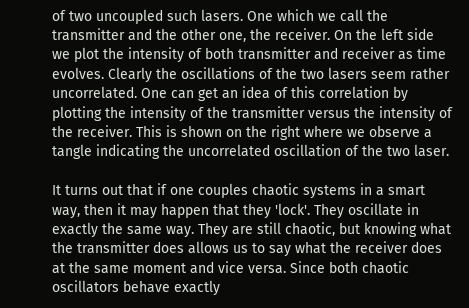of two uncoupled such lasers. One which we call the transmitter and the other one, the receiver. On the left side we plot the intensity of both transmitter and receiver as time evolves. Clearly the oscillations of the two lasers seem rather uncorrelated. One can get an idea of this correlation by plotting the intensity of the transmitter versus the intensity of the receiver. This is shown on the right where we observe a tangle indicating the uncorrelated oscillation of the two laser.

It turns out that if one couples chaotic systems in a smart way, then it may happen that they 'lock'. They oscillate in exactly the same way. They are still chaotic, but knowing what the transmitter does allows us to say what the receiver does at the same moment and vice versa. Since both chaotic oscillators behave exactly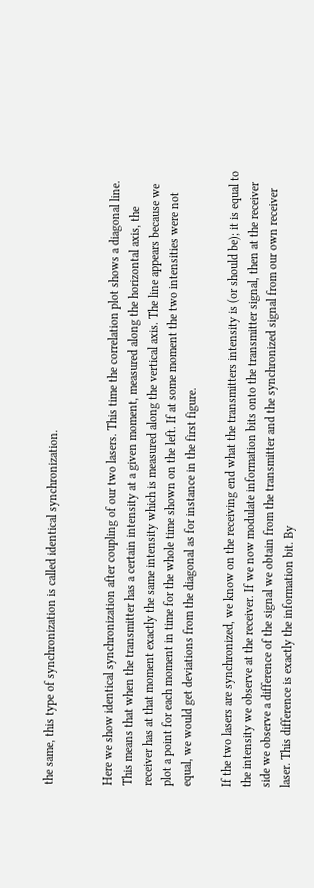the same, this type of synchronization is called identical synchronization.


Here we show identical synchronization after coupling of our two lasers. This time the correlation plot shows a diagonal line. This means that when the transmitter has a certain intensity at a given moment, measured along the horizontal axis, the receiver has at that moment exactly the same intensity which is measured along the vertical axis. The line appears because we plot a point for each moment in time for the whole time shown on the left. If at some moment the two intensities were not equal, we would get deviations from the diagonal as for instance in the first figure.

If the two lasers are synchronized, we know on the receiving end what the transmitters intensity is (or should be); it is equal to the intensity we observe at the receiver. If we now modulate information bits onto the transmitter signal, then at the receiver side we observe a difference of the signal we obtain from the transmitter and the synchronized signal from our own receiver laser. This difference is exactly the information bit. By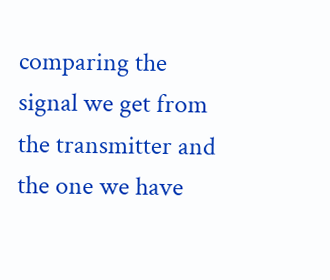comparing the signal we get from the transmitter and the one we have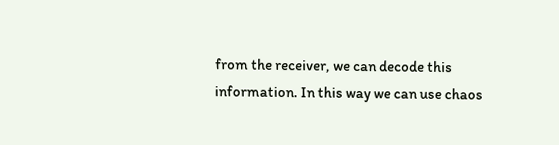from the receiver, we can decode this information. In this way we can use chaos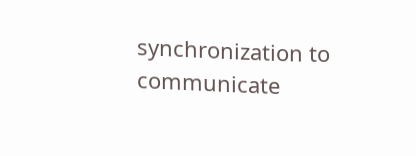synchronization to communicate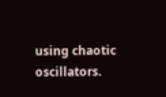using chaotic oscillators.